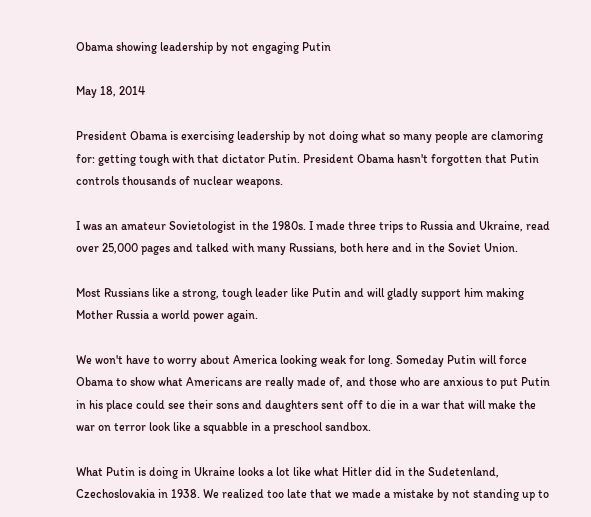Obama showing leadership by not engaging Putin

May 18, 2014

President Obama is exercising leadership by not doing what so many people are clamoring for: getting tough with that dictator Putin. President Obama hasn't forgotten that Putin controls thousands of nuclear weapons.

I was an amateur Sovietologist in the 1980s. I made three trips to Russia and Ukraine, read over 25,000 pages and talked with many Russians, both here and in the Soviet Union.

Most Russians like a strong, tough leader like Putin and will gladly support him making Mother Russia a world power again.

We won't have to worry about America looking weak for long. Someday Putin will force Obama to show what Americans are really made of, and those who are anxious to put Putin in his place could see their sons and daughters sent off to die in a war that will make the war on terror look like a squabble in a preschool sandbox.

What Putin is doing in Ukraine looks a lot like what Hitler did in the Sudetenland, Czechoslovakia in 1938. We realized too late that we made a mistake by not standing up to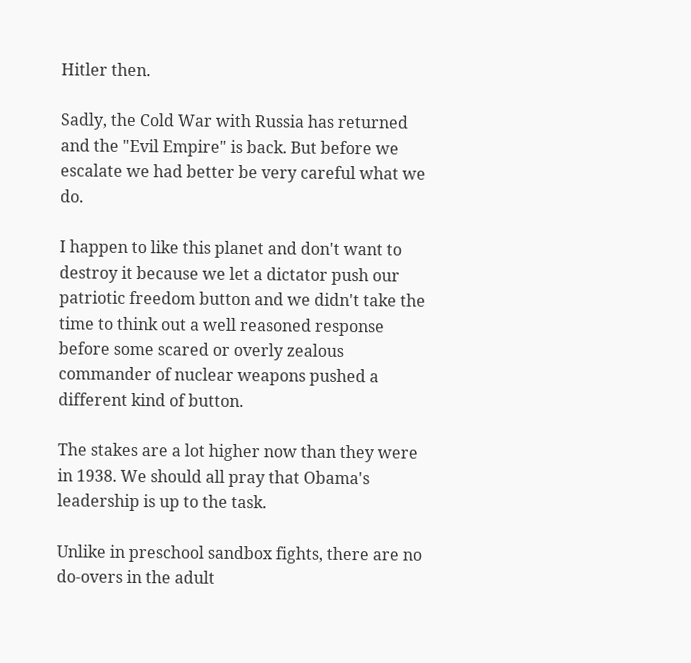Hitler then.

Sadly, the Cold War with Russia has returned and the "Evil Empire" is back. But before we escalate we had better be very careful what we do.

I happen to like this planet and don't want to destroy it because we let a dictator push our patriotic freedom button and we didn't take the time to think out a well reasoned response before some scared or overly zealous commander of nuclear weapons pushed a different kind of button.

The stakes are a lot higher now than they were in 1938. We should all pray that Obama's leadership is up to the task.

Unlike in preschool sandbox fights, there are no do-overs in the adult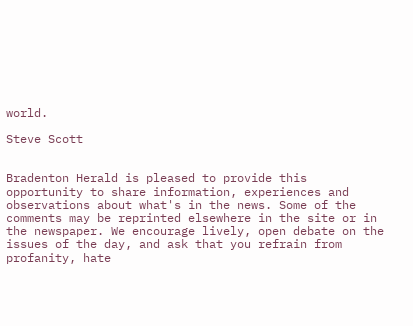world.

Steve Scott


Bradenton Herald is pleased to provide this opportunity to share information, experiences and observations about what's in the news. Some of the comments may be reprinted elsewhere in the site or in the newspaper. We encourage lively, open debate on the issues of the day, and ask that you refrain from profanity, hate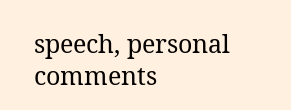speech, personal comments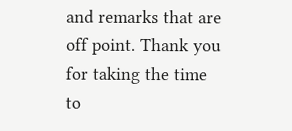and remarks that are off point. Thank you for taking the time to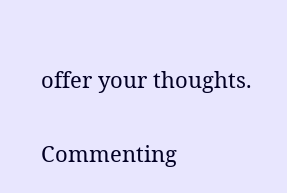offer your thoughts.

Commenting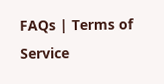FAQs | Terms of Service